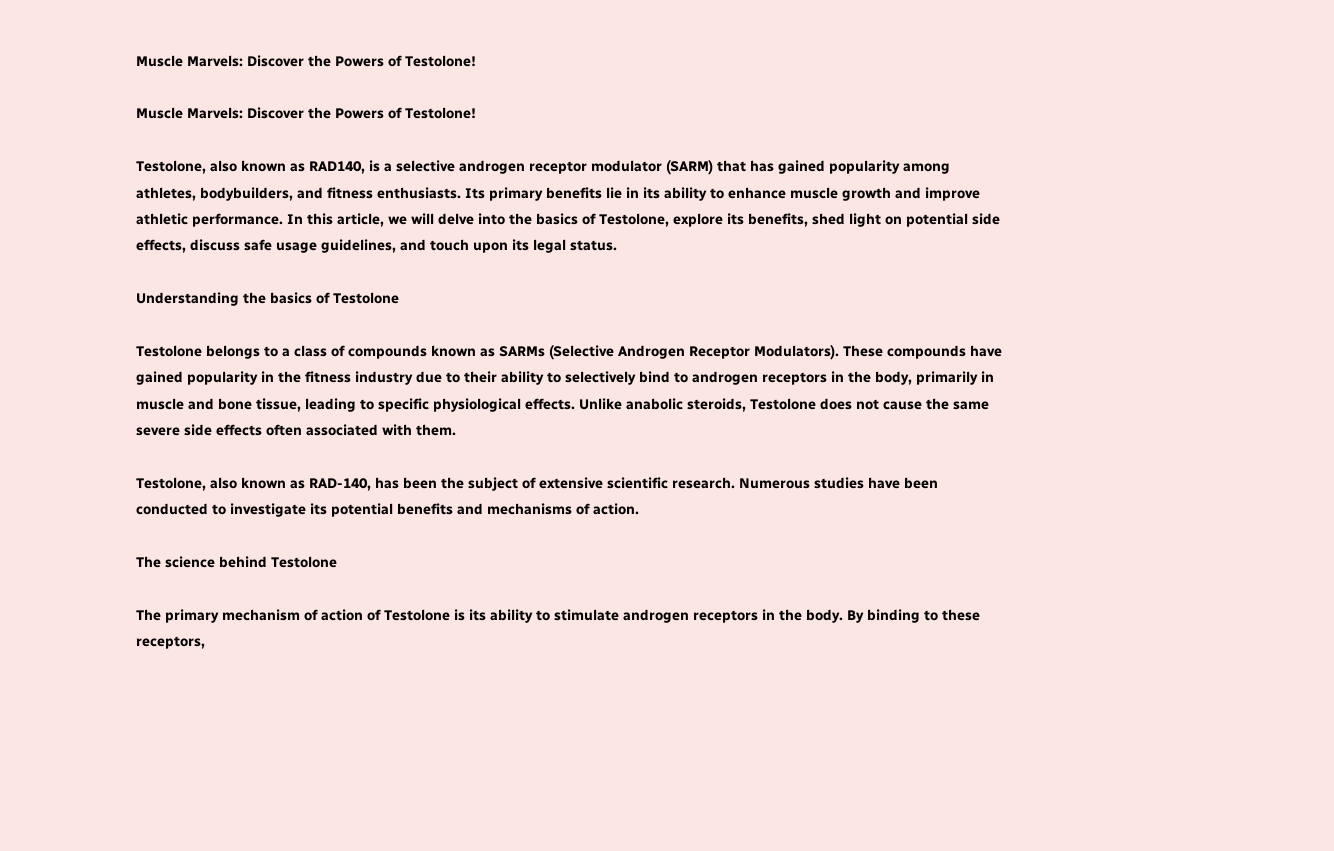Muscle Marvels: Discover the Powers of Testolone!

Muscle Marvels: Discover the Powers of Testolone!

Testolone, also known as RAD140, is a selective androgen receptor modulator (SARM) that has gained popularity among athletes, bodybuilders, and fitness enthusiasts. Its primary benefits lie in its ability to enhance muscle growth and improve athletic performance. In this article, we will delve into the basics of Testolone, explore its benefits, shed light on potential side effects, discuss safe usage guidelines, and touch upon its legal status.

Understanding the basics of Testolone

Testolone belongs to a class of compounds known as SARMs (Selective Androgen Receptor Modulators). These compounds have gained popularity in the fitness industry due to their ability to selectively bind to androgen receptors in the body, primarily in muscle and bone tissue, leading to specific physiological effects. Unlike anabolic steroids, Testolone does not cause the same severe side effects often associated with them.

Testolone, also known as RAD-140, has been the subject of extensive scientific research. Numerous studies have been conducted to investigate its potential benefits and mechanisms of action.

The science behind Testolone

The primary mechanism of action of Testolone is its ability to stimulate androgen receptors in the body. By binding to these receptors,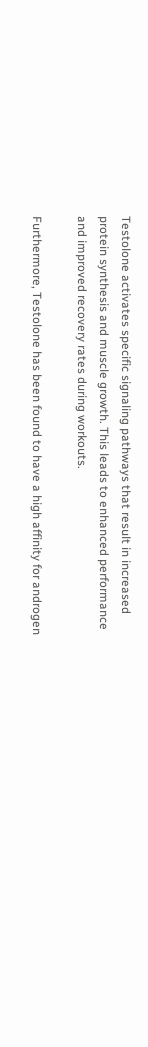Testolone activates specific signaling pathways that result in increased protein synthesis and muscle growth. This leads to enhanced performance and improved recovery rates during workouts.

Furthermore, Testolone has been found to have a high affinity for androgen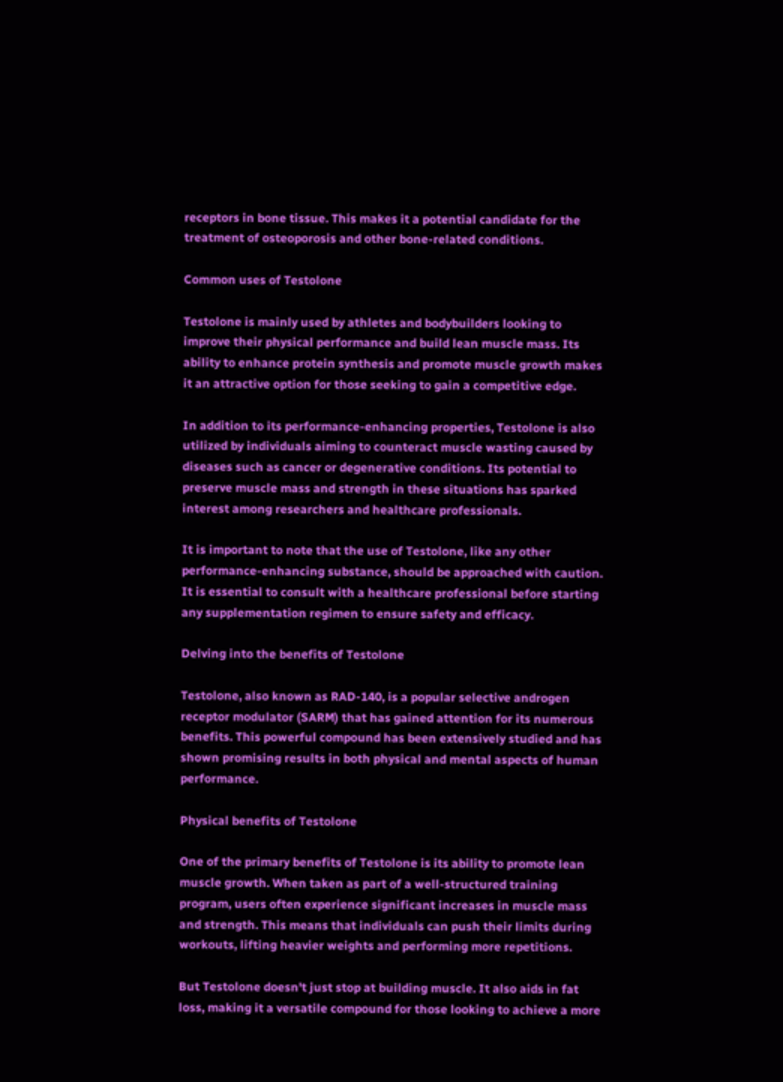receptors in bone tissue. This makes it a potential candidate for the treatment of osteoporosis and other bone-related conditions.

Common uses of Testolone

Testolone is mainly used by athletes and bodybuilders looking to improve their physical performance and build lean muscle mass. Its ability to enhance protein synthesis and promote muscle growth makes it an attractive option for those seeking to gain a competitive edge.

In addition to its performance-enhancing properties, Testolone is also utilized by individuals aiming to counteract muscle wasting caused by diseases such as cancer or degenerative conditions. Its potential to preserve muscle mass and strength in these situations has sparked interest among researchers and healthcare professionals.

It is important to note that the use of Testolone, like any other performance-enhancing substance, should be approached with caution. It is essential to consult with a healthcare professional before starting any supplementation regimen to ensure safety and efficacy.

Delving into the benefits of Testolone

Testolone, also known as RAD-140, is a popular selective androgen receptor modulator (SARM) that has gained attention for its numerous benefits. This powerful compound has been extensively studied and has shown promising results in both physical and mental aspects of human performance.

Physical benefits of Testolone

One of the primary benefits of Testolone is its ability to promote lean muscle growth. When taken as part of a well-structured training program, users often experience significant increases in muscle mass and strength. This means that individuals can push their limits during workouts, lifting heavier weights and performing more repetitions.

But Testolone doesn't just stop at building muscle. It also aids in fat loss, making it a versatile compound for those looking to achieve a more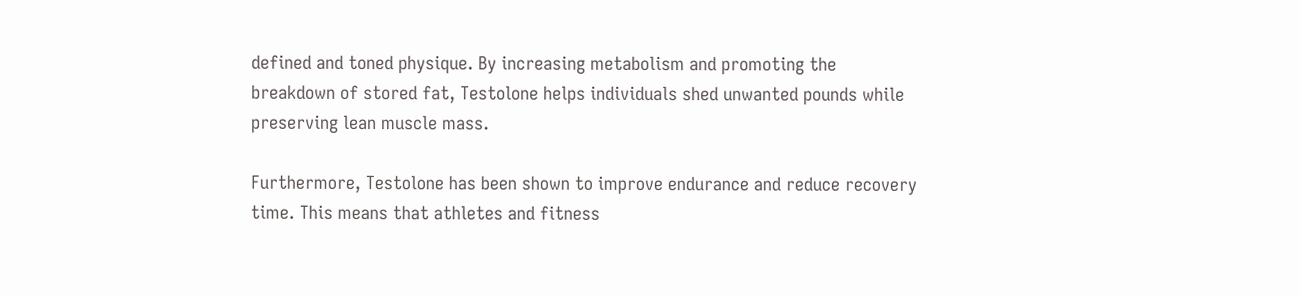defined and toned physique. By increasing metabolism and promoting the breakdown of stored fat, Testolone helps individuals shed unwanted pounds while preserving lean muscle mass.

Furthermore, Testolone has been shown to improve endurance and reduce recovery time. This means that athletes and fitness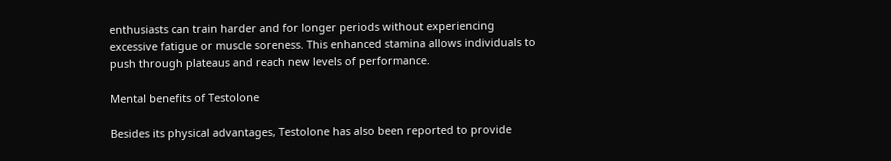enthusiasts can train harder and for longer periods without experiencing excessive fatigue or muscle soreness. This enhanced stamina allows individuals to push through plateaus and reach new levels of performance.

Mental benefits of Testolone

Besides its physical advantages, Testolone has also been reported to provide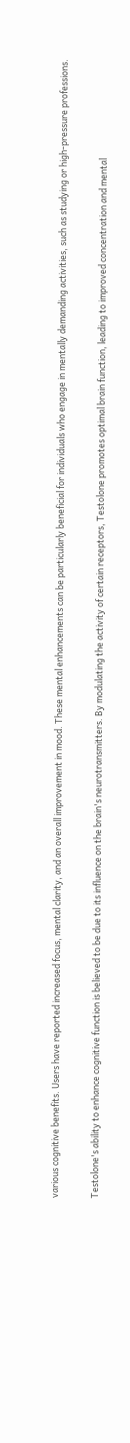various cognitive benefits. Users have reported increased focus, mental clarity, and an overall improvement in mood. These mental enhancements can be particularly beneficial for individuals who engage in mentally demanding activities, such as studying or high-pressure professions.

Testolone's ability to enhance cognitive function is believed to be due to its influence on the brain's neurotransmitters. By modulating the activity of certain receptors, Testolone promotes optimal brain function, leading to improved concentration and mental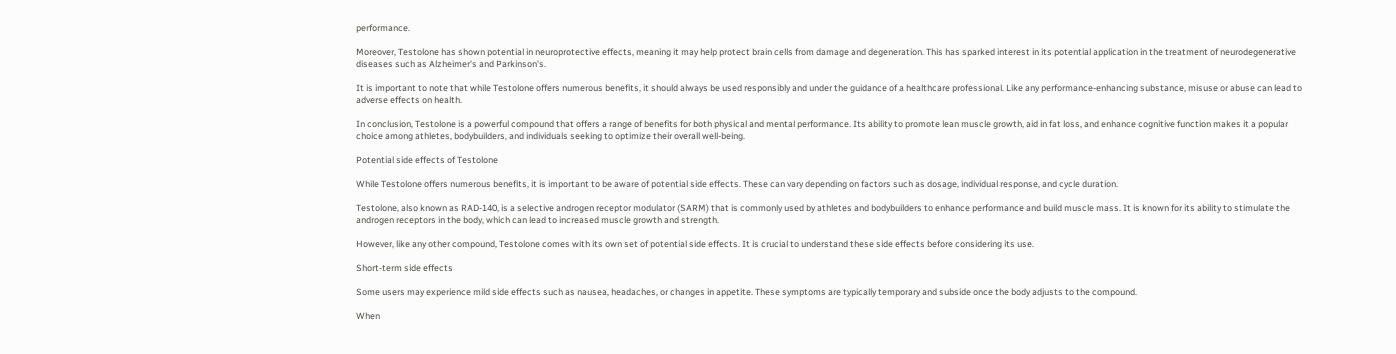performance.

Moreover, Testolone has shown potential in neuroprotective effects, meaning it may help protect brain cells from damage and degeneration. This has sparked interest in its potential application in the treatment of neurodegenerative diseases such as Alzheimer's and Parkinson's.

It is important to note that while Testolone offers numerous benefits, it should always be used responsibly and under the guidance of a healthcare professional. Like any performance-enhancing substance, misuse or abuse can lead to adverse effects on health.

In conclusion, Testolone is a powerful compound that offers a range of benefits for both physical and mental performance. Its ability to promote lean muscle growth, aid in fat loss, and enhance cognitive function makes it a popular choice among athletes, bodybuilders, and individuals seeking to optimize their overall well-being.

Potential side effects of Testolone

While Testolone offers numerous benefits, it is important to be aware of potential side effects. These can vary depending on factors such as dosage, individual response, and cycle duration.

Testolone, also known as RAD-140, is a selective androgen receptor modulator (SARM) that is commonly used by athletes and bodybuilders to enhance performance and build muscle mass. It is known for its ability to stimulate the androgen receptors in the body, which can lead to increased muscle growth and strength.

However, like any other compound, Testolone comes with its own set of potential side effects. It is crucial to understand these side effects before considering its use.

Short-term side effects

Some users may experience mild side effects such as nausea, headaches, or changes in appetite. These symptoms are typically temporary and subside once the body adjusts to the compound.

When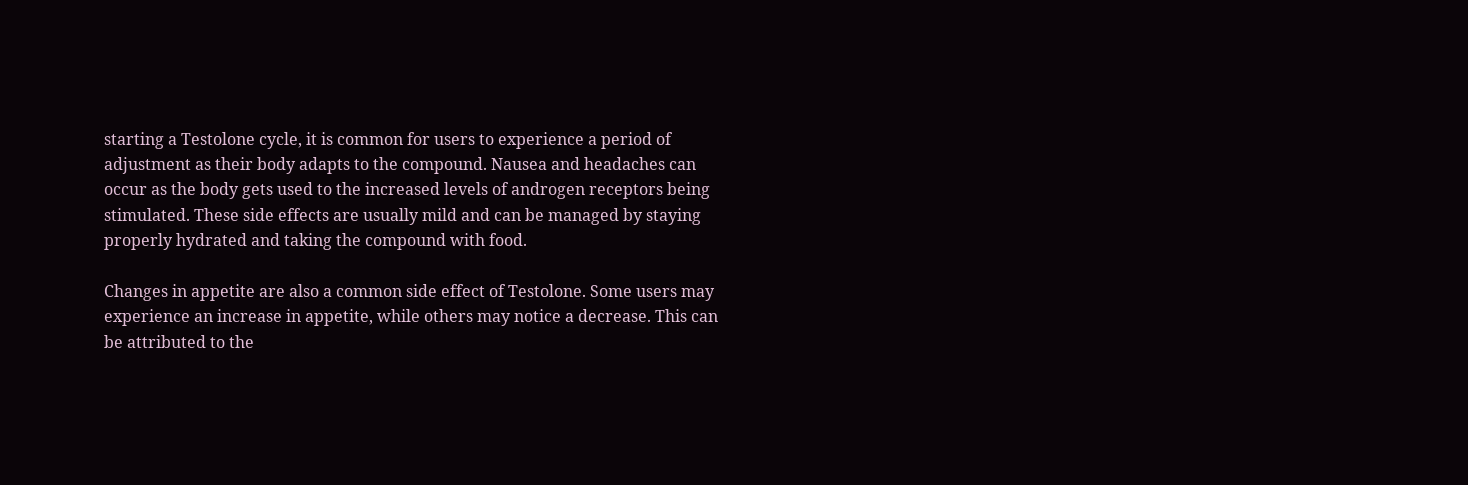starting a Testolone cycle, it is common for users to experience a period of adjustment as their body adapts to the compound. Nausea and headaches can occur as the body gets used to the increased levels of androgen receptors being stimulated. These side effects are usually mild and can be managed by staying properly hydrated and taking the compound with food.

Changes in appetite are also a common side effect of Testolone. Some users may experience an increase in appetite, while others may notice a decrease. This can be attributed to the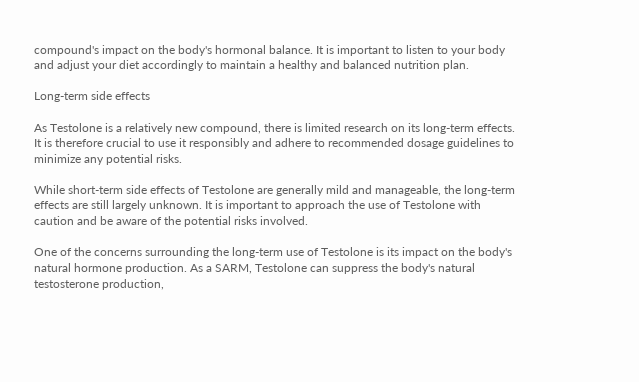compound's impact on the body's hormonal balance. It is important to listen to your body and adjust your diet accordingly to maintain a healthy and balanced nutrition plan.

Long-term side effects

As Testolone is a relatively new compound, there is limited research on its long-term effects. It is therefore crucial to use it responsibly and adhere to recommended dosage guidelines to minimize any potential risks.

While short-term side effects of Testolone are generally mild and manageable, the long-term effects are still largely unknown. It is important to approach the use of Testolone with caution and be aware of the potential risks involved.

One of the concerns surrounding the long-term use of Testolone is its impact on the body's natural hormone production. As a SARM, Testolone can suppress the body's natural testosterone production,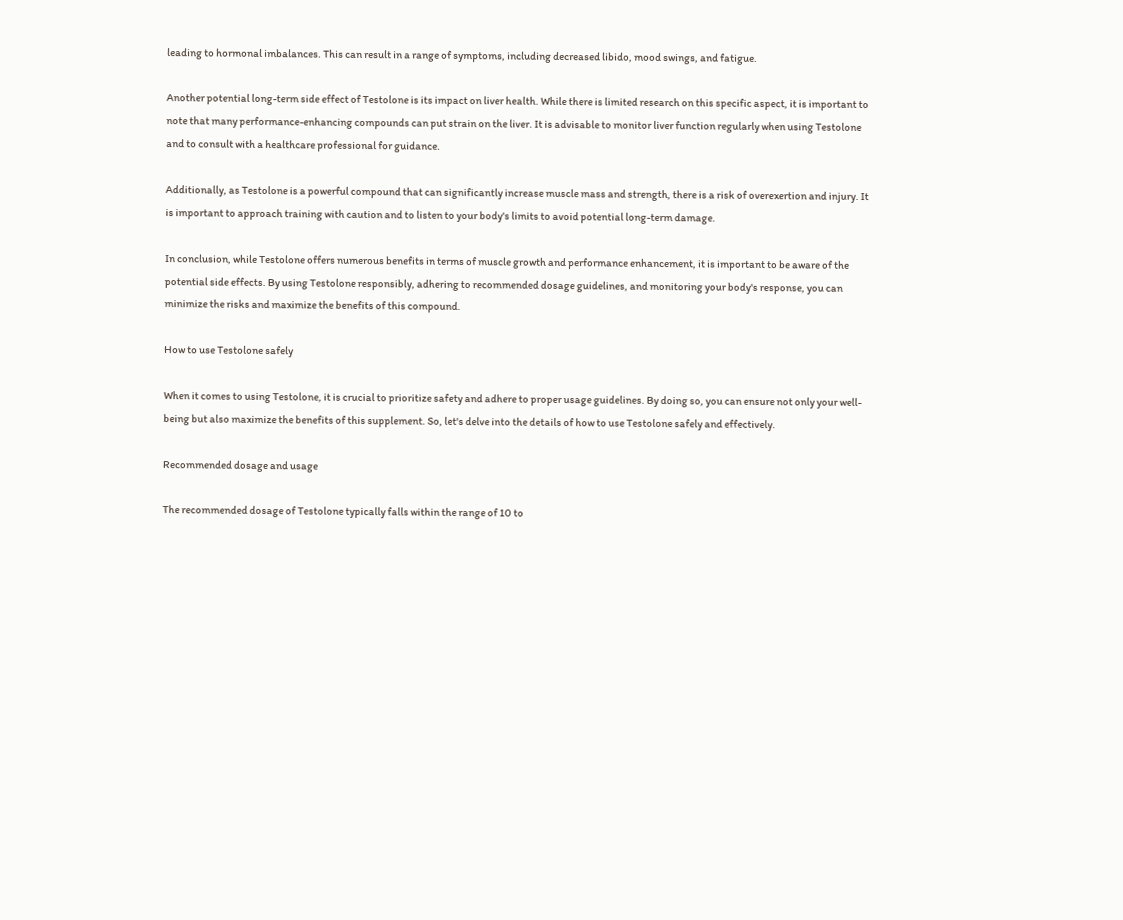leading to hormonal imbalances. This can result in a range of symptoms, including decreased libido, mood swings, and fatigue.

Another potential long-term side effect of Testolone is its impact on liver health. While there is limited research on this specific aspect, it is important to note that many performance-enhancing compounds can put strain on the liver. It is advisable to monitor liver function regularly when using Testolone and to consult with a healthcare professional for guidance.

Additionally, as Testolone is a powerful compound that can significantly increase muscle mass and strength, there is a risk of overexertion and injury. It is important to approach training with caution and to listen to your body's limits to avoid potential long-term damage.

In conclusion, while Testolone offers numerous benefits in terms of muscle growth and performance enhancement, it is important to be aware of the potential side effects. By using Testolone responsibly, adhering to recommended dosage guidelines, and monitoring your body's response, you can minimize the risks and maximize the benefits of this compound.

How to use Testolone safely

When it comes to using Testolone, it is crucial to prioritize safety and adhere to proper usage guidelines. By doing so, you can ensure not only your well-being but also maximize the benefits of this supplement. So, let's delve into the details of how to use Testolone safely and effectively.

Recommended dosage and usage

The recommended dosage of Testolone typically falls within the range of 10 to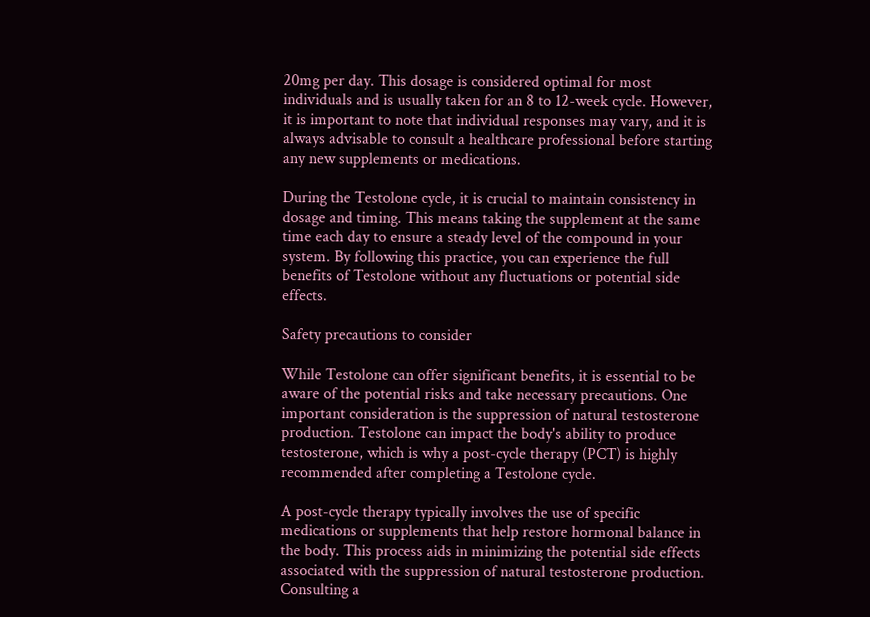20mg per day. This dosage is considered optimal for most individuals and is usually taken for an 8 to 12-week cycle. However, it is important to note that individual responses may vary, and it is always advisable to consult a healthcare professional before starting any new supplements or medications.

During the Testolone cycle, it is crucial to maintain consistency in dosage and timing. This means taking the supplement at the same time each day to ensure a steady level of the compound in your system. By following this practice, you can experience the full benefits of Testolone without any fluctuations or potential side effects.

Safety precautions to consider

While Testolone can offer significant benefits, it is essential to be aware of the potential risks and take necessary precautions. One important consideration is the suppression of natural testosterone production. Testolone can impact the body's ability to produce testosterone, which is why a post-cycle therapy (PCT) is highly recommended after completing a Testolone cycle.

A post-cycle therapy typically involves the use of specific medications or supplements that help restore hormonal balance in the body. This process aids in minimizing the potential side effects associated with the suppression of natural testosterone production. Consulting a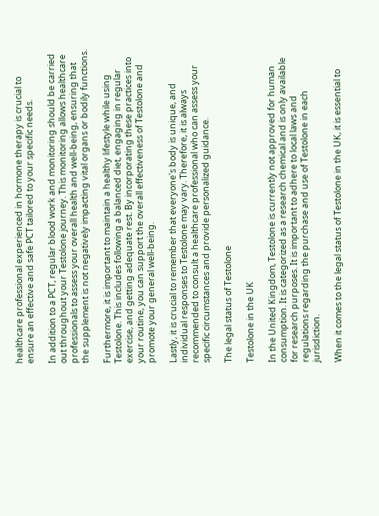healthcare professional experienced in hormone therapy is crucial to ensure an effective and safe PCT tailored to your specific needs.

In addition to a PCT, regular blood work and monitoring should be carried out throughout your Testolone journey. This monitoring allows healthcare professionals to assess your overall health and well-being, ensuring that the supplement is not negatively impacting vital organs or bodily functions.

Furthermore, it is important to maintain a healthy lifestyle while using Testolone. This includes following a balanced diet, engaging in regular exercise, and getting adequate rest. By incorporating these practices into your routine, you can support the overall effectiveness of Testolone and promote your general well-being.

Lastly, it is crucial to remember that everyone's body is unique, and individual responses to Testolone may vary. Therefore, it is always recommended to consult a healthcare professional who can assess your specific circumstances and provide personalized guidance.

The legal status of Testolone

Testolone in the UK

In the United Kingdom, Testolone is currently not approved for human consumption. It is categorized as a research chemical and is only available for research purposes. It is important to adhere to local laws and regulations regarding the purchase and use of Testolone in each jurisdiction.

When it comes to the legal status of Testolone in the UK, it is essential to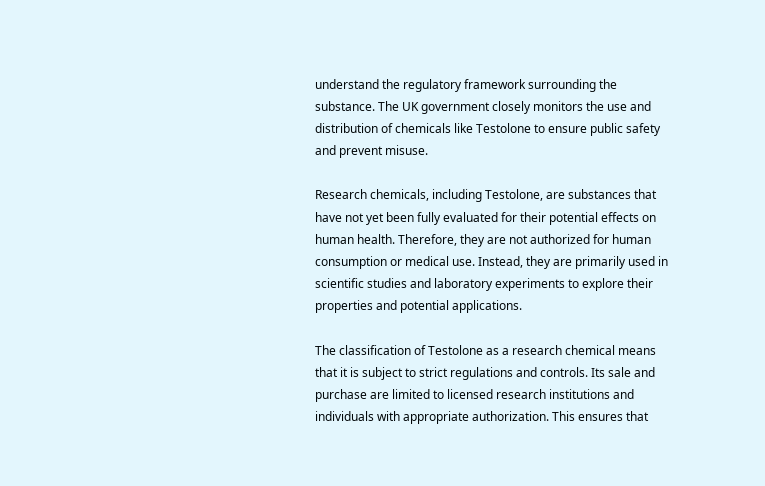understand the regulatory framework surrounding the substance. The UK government closely monitors the use and distribution of chemicals like Testolone to ensure public safety and prevent misuse.

Research chemicals, including Testolone, are substances that have not yet been fully evaluated for their potential effects on human health. Therefore, they are not authorized for human consumption or medical use. Instead, they are primarily used in scientific studies and laboratory experiments to explore their properties and potential applications.

The classification of Testolone as a research chemical means that it is subject to strict regulations and controls. Its sale and purchase are limited to licensed research institutions and individuals with appropriate authorization. This ensures that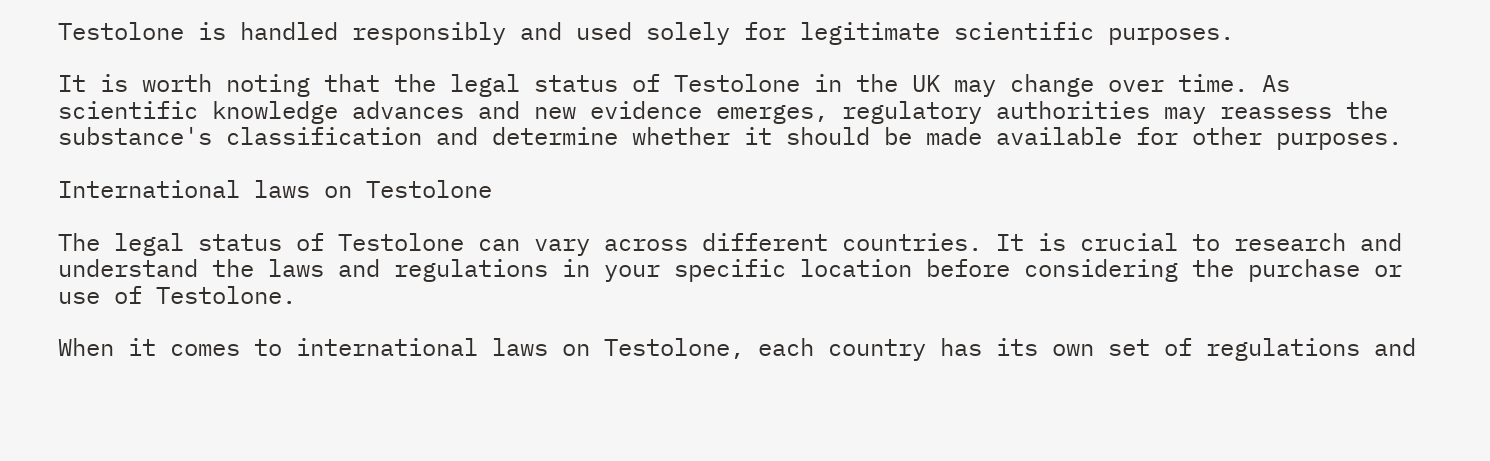Testolone is handled responsibly and used solely for legitimate scientific purposes.

It is worth noting that the legal status of Testolone in the UK may change over time. As scientific knowledge advances and new evidence emerges, regulatory authorities may reassess the substance's classification and determine whether it should be made available for other purposes.

International laws on Testolone

The legal status of Testolone can vary across different countries. It is crucial to research and understand the laws and regulations in your specific location before considering the purchase or use of Testolone.

When it comes to international laws on Testolone, each country has its own set of regulations and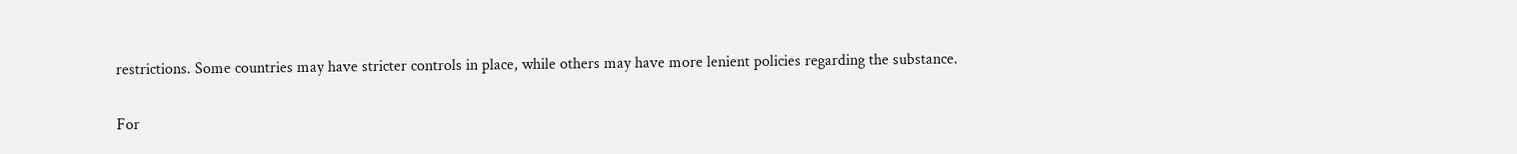restrictions. Some countries may have stricter controls in place, while others may have more lenient policies regarding the substance.

For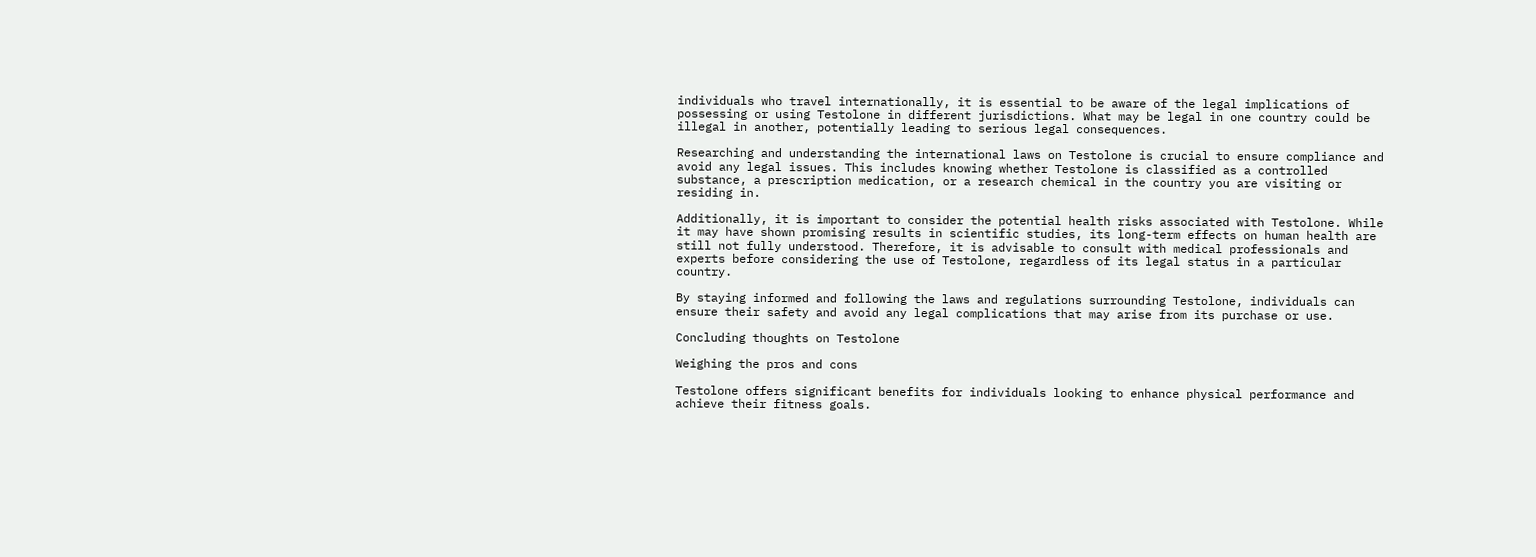individuals who travel internationally, it is essential to be aware of the legal implications of possessing or using Testolone in different jurisdictions. What may be legal in one country could be illegal in another, potentially leading to serious legal consequences.

Researching and understanding the international laws on Testolone is crucial to ensure compliance and avoid any legal issues. This includes knowing whether Testolone is classified as a controlled substance, a prescription medication, or a research chemical in the country you are visiting or residing in.

Additionally, it is important to consider the potential health risks associated with Testolone. While it may have shown promising results in scientific studies, its long-term effects on human health are still not fully understood. Therefore, it is advisable to consult with medical professionals and experts before considering the use of Testolone, regardless of its legal status in a particular country.

By staying informed and following the laws and regulations surrounding Testolone, individuals can ensure their safety and avoid any legal complications that may arise from its purchase or use.

Concluding thoughts on Testolone

Weighing the pros and cons

Testolone offers significant benefits for individuals looking to enhance physical performance and achieve their fitness goals.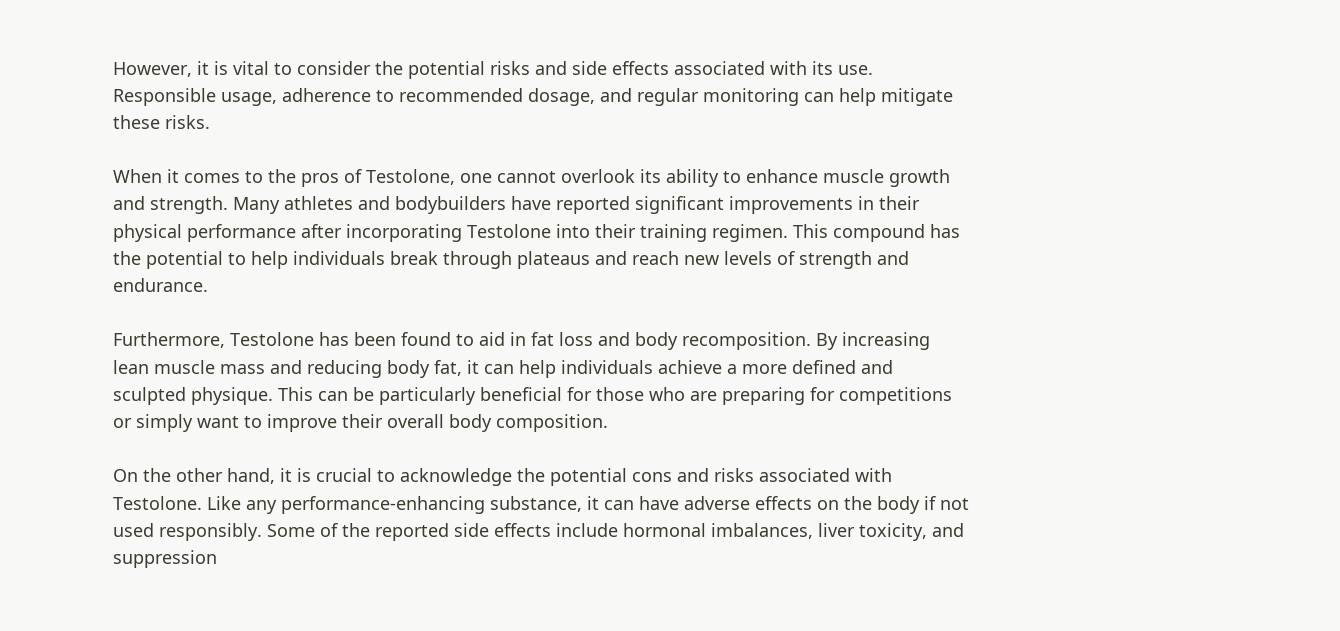However, it is vital to consider the potential risks and side effects associated with its use. Responsible usage, adherence to recommended dosage, and regular monitoring can help mitigate these risks.

When it comes to the pros of Testolone, one cannot overlook its ability to enhance muscle growth and strength. Many athletes and bodybuilders have reported significant improvements in their physical performance after incorporating Testolone into their training regimen. This compound has the potential to help individuals break through plateaus and reach new levels of strength and endurance.

Furthermore, Testolone has been found to aid in fat loss and body recomposition. By increasing lean muscle mass and reducing body fat, it can help individuals achieve a more defined and sculpted physique. This can be particularly beneficial for those who are preparing for competitions or simply want to improve their overall body composition.

On the other hand, it is crucial to acknowledge the potential cons and risks associated with Testolone. Like any performance-enhancing substance, it can have adverse effects on the body if not used responsibly. Some of the reported side effects include hormonal imbalances, liver toxicity, and suppression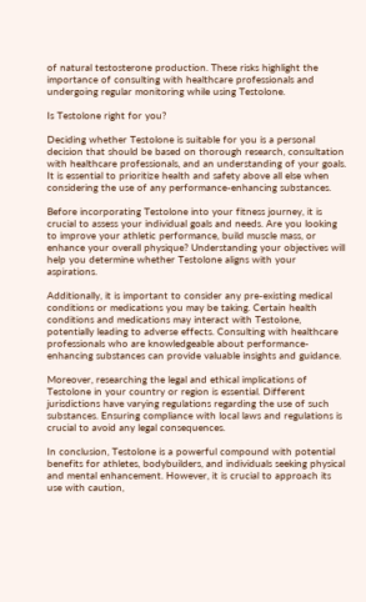of natural testosterone production. These risks highlight the importance of consulting with healthcare professionals and undergoing regular monitoring while using Testolone.

Is Testolone right for you?

Deciding whether Testolone is suitable for you is a personal decision that should be based on thorough research, consultation with healthcare professionals, and an understanding of your goals. It is essential to prioritize health and safety above all else when considering the use of any performance-enhancing substances.

Before incorporating Testolone into your fitness journey, it is crucial to assess your individual goals and needs. Are you looking to improve your athletic performance, build muscle mass, or enhance your overall physique? Understanding your objectives will help you determine whether Testolone aligns with your aspirations.

Additionally, it is important to consider any pre-existing medical conditions or medications you may be taking. Certain health conditions and medications may interact with Testolone, potentially leading to adverse effects. Consulting with healthcare professionals who are knowledgeable about performance-enhancing substances can provide valuable insights and guidance.

Moreover, researching the legal and ethical implications of Testolone in your country or region is essential. Different jurisdictions have varying regulations regarding the use of such substances. Ensuring compliance with local laws and regulations is crucial to avoid any legal consequences.

In conclusion, Testolone is a powerful compound with potential benefits for athletes, bodybuilders, and individuals seeking physical and mental enhancement. However, it is crucial to approach its use with caution,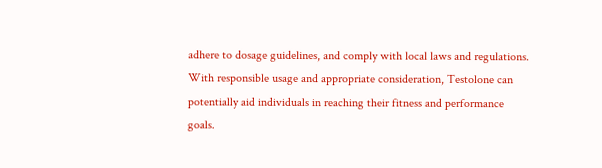adhere to dosage guidelines, and comply with local laws and regulations. With responsible usage and appropriate consideration, Testolone can potentially aid individuals in reaching their fitness and performance goals.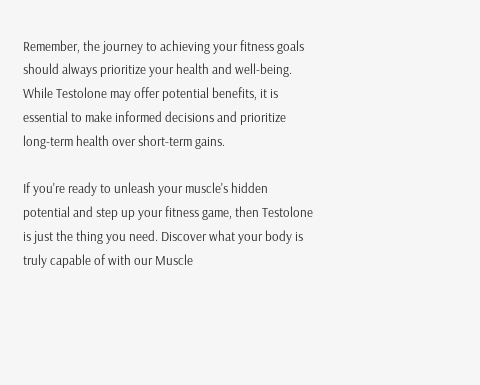Remember, the journey to achieving your fitness goals should always prioritize your health and well-being. While Testolone may offer potential benefits, it is essential to make informed decisions and prioritize long-term health over short-term gains.

If you're ready to unleash your muscle's hidden potential and step up your fitness game, then Testolone is just the thing you need. Discover what your body is truly capable of with our Muscle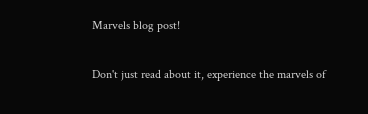Marvels blog post!

Don't just read about it, experience the marvels of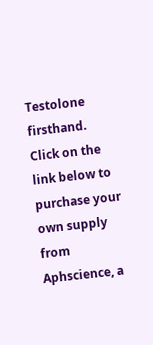Testolone firsthand. Click on the link below to purchase your own supply from Aphscience, a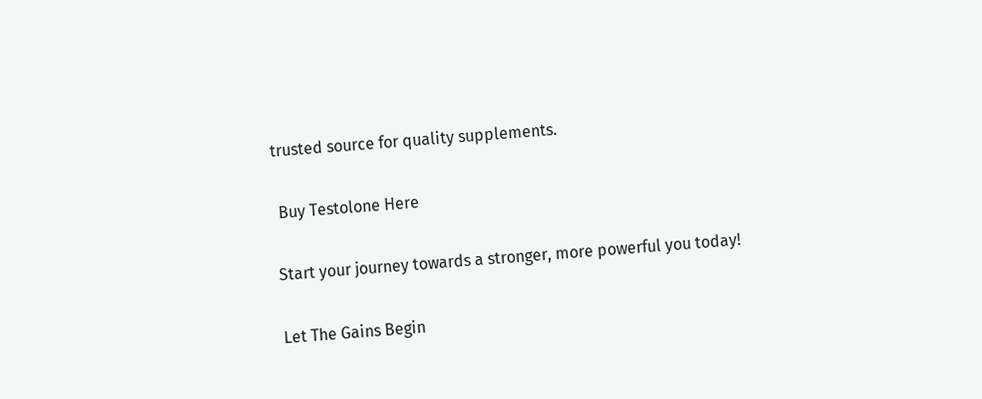trusted source for quality supplements.

 Buy Testolone Here

Start your journey towards a stronger, more powerful you today!

Let The Gains Begin